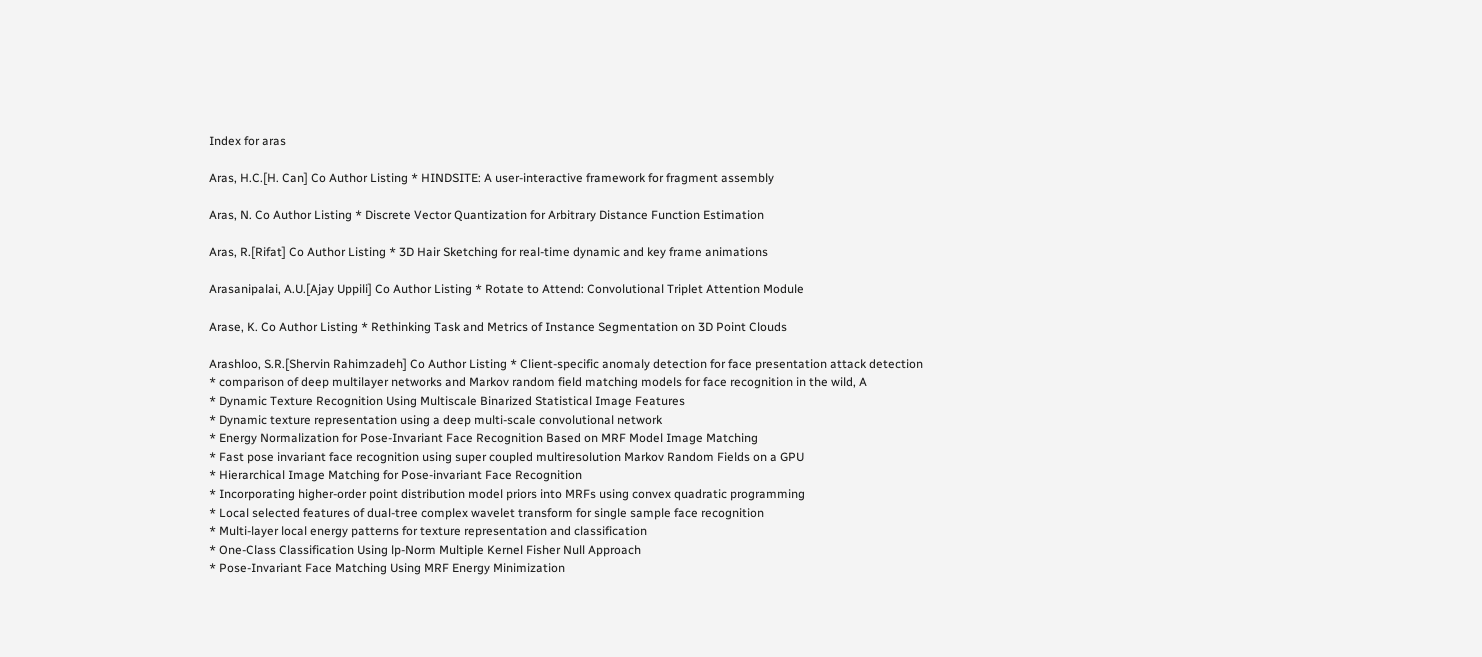Index for aras

Aras, H.C.[H. Can] Co Author Listing * HINDSITE: A user-interactive framework for fragment assembly

Aras, N. Co Author Listing * Discrete Vector Quantization for Arbitrary Distance Function Estimation

Aras, R.[Rifat] Co Author Listing * 3D Hair Sketching for real-time dynamic and key frame animations

Arasanipalai, A.U.[Ajay Uppili] Co Author Listing * Rotate to Attend: Convolutional Triplet Attention Module

Arase, K. Co Author Listing * Rethinking Task and Metrics of Instance Segmentation on 3D Point Clouds

Arashloo, S.R.[Shervin Rahimzadeh] Co Author Listing * Client-specific anomaly detection for face presentation attack detection
* comparison of deep multilayer networks and Markov random field matching models for face recognition in the wild, A
* Dynamic Texture Recognition Using Multiscale Binarized Statistical Image Features
* Dynamic texture representation using a deep multi-scale convolutional network
* Energy Normalization for Pose-Invariant Face Recognition Based on MRF Model Image Matching
* Fast pose invariant face recognition using super coupled multiresolution Markov Random Fields on a GPU
* Hierarchical Image Matching for Pose-invariant Face Recognition
* Incorporating higher-order point distribution model priors into MRFs using convex quadratic programming
* Local selected features of dual-tree complex wavelet transform for single sample face recognition
* Multi-layer local energy patterns for texture representation and classification
* One-Class Classification Using lp-Norm Multiple Kernel Fisher Null Approach
* Pose-Invariant Face Matching Using MRF Energy Minimization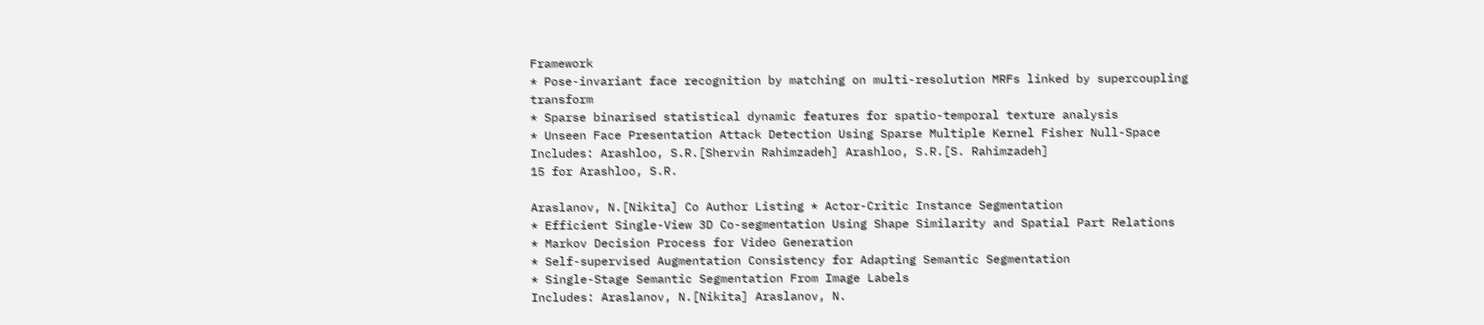Framework
* Pose-invariant face recognition by matching on multi-resolution MRFs linked by supercoupling transform
* Sparse binarised statistical dynamic features for spatio-temporal texture analysis
* Unseen Face Presentation Attack Detection Using Sparse Multiple Kernel Fisher Null-Space
Includes: Arashloo, S.R.[Shervin Rahimzadeh] Arashloo, S.R.[S. Rahimzadeh]
15 for Arashloo, S.R.

Araslanov, N.[Nikita] Co Author Listing * Actor-Critic Instance Segmentation
* Efficient Single-View 3D Co-segmentation Using Shape Similarity and Spatial Part Relations
* Markov Decision Process for Video Generation
* Self-supervised Augmentation Consistency for Adapting Semantic Segmentation
* Single-Stage Semantic Segmentation From Image Labels
Includes: Araslanov, N.[Nikita] Araslanov, N.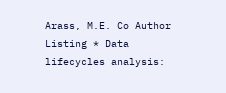Arass, M.E. Co Author Listing * Data lifecycles analysis: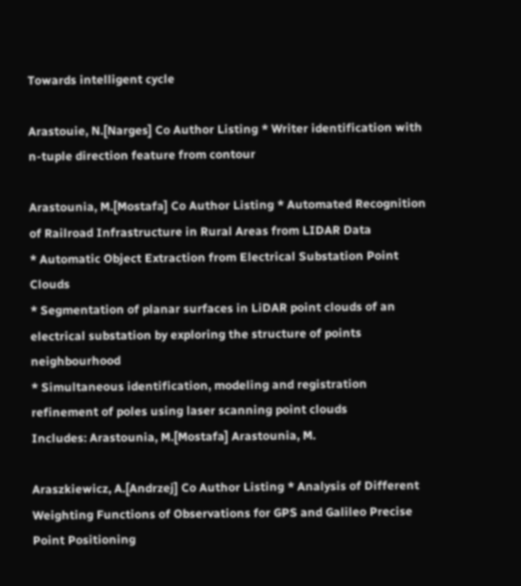Towards intelligent cycle

Arastouie, N.[Narges] Co Author Listing * Writer identification with n-tuple direction feature from contour

Arastounia, M.[Mostafa] Co Author Listing * Automated Recognition of Railroad Infrastructure in Rural Areas from LIDAR Data
* Automatic Object Extraction from Electrical Substation Point Clouds
* Segmentation of planar surfaces in LiDAR point clouds of an electrical substation by exploring the structure of points neighbourhood
* Simultaneous identification, modeling and registration refinement of poles using laser scanning point clouds
Includes: Arastounia, M.[Mostafa] Arastounia, M.

Araszkiewicz, A.[Andrzej] Co Author Listing * Analysis of Different Weighting Functions of Observations for GPS and Galileo Precise Point Positioning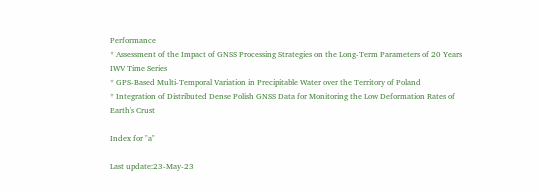Performance
* Assessment of the Impact of GNSS Processing Strategies on the Long-Term Parameters of 20 Years IWV Time Series
* GPS-Based Multi-Temporal Variation in Precipitable Water over the Territory of Poland
* Integration of Distributed Dense Polish GNSS Data for Monitoring the Low Deformation Rates of Earth's Crust

Index for "a"

Last update:23-May-23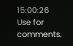15:00:26
Use for comments.